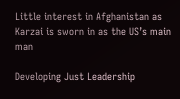Little interest in Afghanistan as Karzai is sworn in as the US’s main man

Developing Just Leadership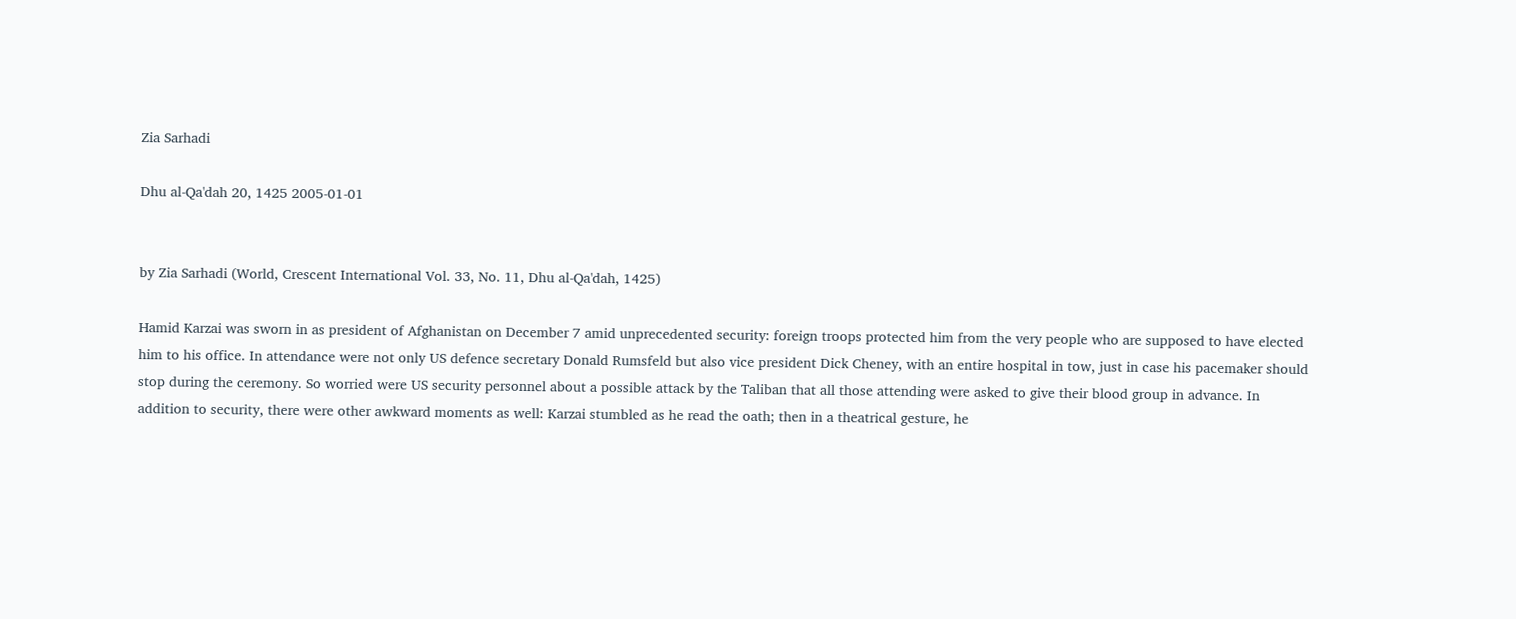Zia Sarhadi

Dhu al-Qa'dah 20, 1425 2005-01-01


by Zia Sarhadi (World, Crescent International Vol. 33, No. 11, Dhu al-Qa'dah, 1425)

Hamid Karzai was sworn in as president of Afghanistan on December 7 amid unprecedented security: foreign troops protected him from the very people who are supposed to have elected him to his office. In attendance were not only US defence secretary Donald Rumsfeld but also vice president Dick Cheney, with an entire hospital in tow, just in case his pacemaker should stop during the ceremony. So worried were US security personnel about a possible attack by the Taliban that all those attending were asked to give their blood group in advance. In addition to security, there were other awkward moments as well: Karzai stumbled as he read the oath; then in a theatrical gesture, he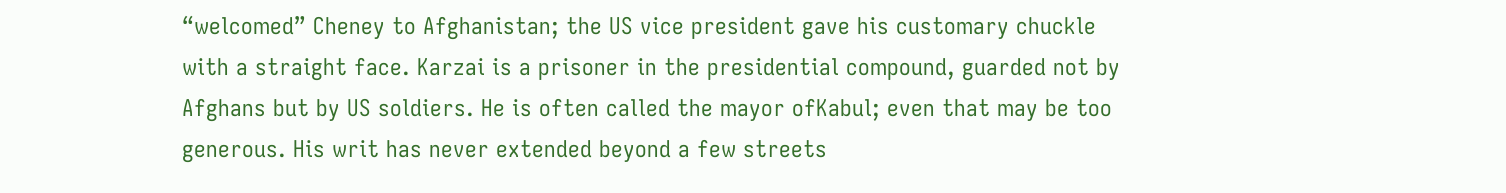“welcomed” Cheney to Afghanistan; the US vice president gave his customary chuckle with a straight face. Karzai is a prisoner in the presidential compound, guarded not by Afghans but by US soldiers. He is often called the mayor ofKabul; even that may be too generous. His writ has never extended beyond a few streets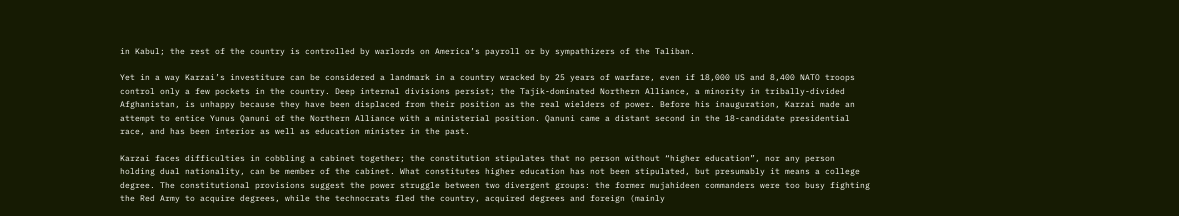in Kabul; the rest of the country is controlled by warlords on America’s payroll or by sympathizers of the Taliban.

Yet in a way Karzai’s investiture can be considered a landmark in a country wracked by 25 years of warfare, even if 18,000 US and 8,400 NATO troops control only a few pockets in the country. Deep internal divisions persist; the Tajik-dominated Northern Alliance, a minority in tribally-divided Afghanistan, is unhappy because they have been displaced from their position as the real wielders of power. Before his inauguration, Karzai made an attempt to entice Yunus Qanuni of the Northern Alliance with a ministerial position. Qanuni came a distant second in the 18-candidate presidential race, and has been interior as well as education minister in the past.

Karzai faces difficulties in cobbling a cabinet together; the constitution stipulates that no person without “higher education”, nor any person holding dual nationality, can be member of the cabinet. What constitutes higher education has not been stipulated, but presumably it means a college degree. The constitutional provisions suggest the power struggle between two divergent groups: the former mujahideen commanders were too busy fighting the Red Army to acquire degrees, while the technocrats fled the country, acquired degrees and foreign (mainly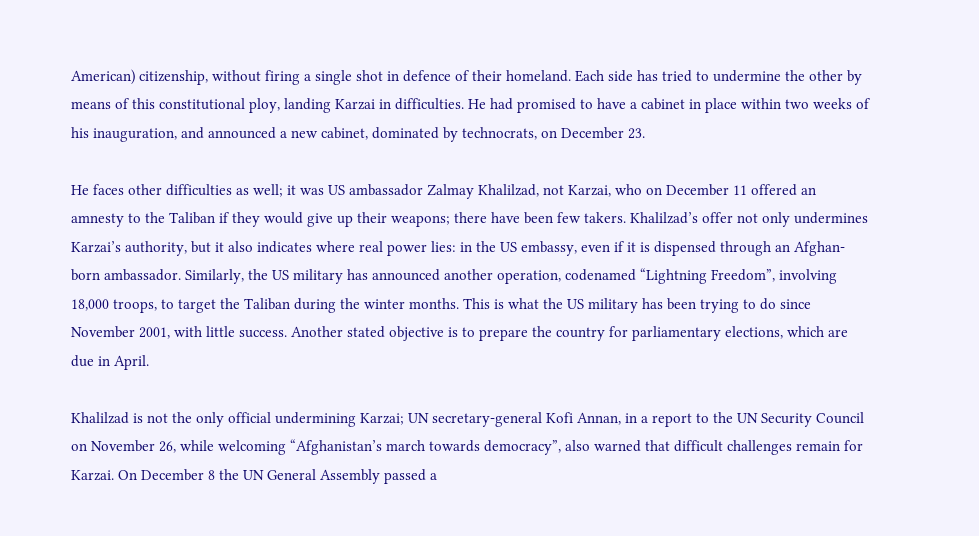American) citizenship, without firing a single shot in defence of their homeland. Each side has tried to undermine the other by means of this constitutional ploy, landing Karzai in difficulties. He had promised to have a cabinet in place within two weeks of his inauguration, and announced a new cabinet, dominated by technocrats, on December 23.

He faces other difficulties as well; it was US ambassador Zalmay Khalilzad, not Karzai, who on December 11 offered an amnesty to the Taliban if they would give up their weapons; there have been few takers. Khalilzad’s offer not only undermines Karzai’s authority, but it also indicates where real power lies: in the US embassy, even if it is dispensed through an Afghan-born ambassador. Similarly, the US military has announced another operation, codenamed “Lightning Freedom”, involving 18,000 troops, to target the Taliban during the winter months. This is what the US military has been trying to do since November 2001, with little success. Another stated objective is to prepare the country for parliamentary elections, which are due in April.

Khalilzad is not the only official undermining Karzai; UN secretary-general Kofi Annan, in a report to the UN Security Council on November 26, while welcoming “Afghanistan’s march towards democracy”, also warned that difficult challenges remain for Karzai. On December 8 the UN General Assembly passed a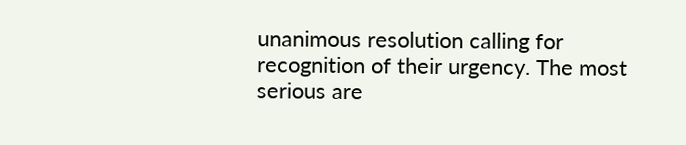unanimous resolution calling for recognition of their urgency. The most serious are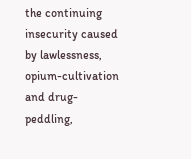the continuing insecurity caused by lawlessness, opium-cultivation and drug-peddling,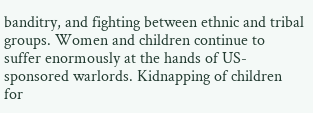banditry, and fighting between ethnic and tribal groups. Women and children continue to suffer enormously at the hands of US-sponsored warlords. Kidnapping of children for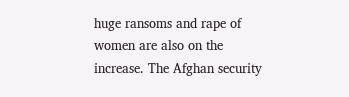huge ransoms and rape of women are also on the increase. The Afghan security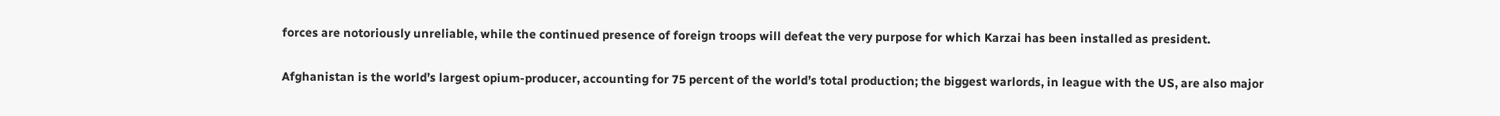forces are notoriously unreliable, while the continued presence of foreign troops will defeat the very purpose for which Karzai has been installed as president.

Afghanistan is the world’s largest opium-producer, accounting for 75 percent of the world’s total production; the biggest warlords, in league with the US, are also major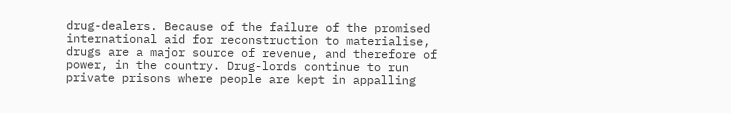drug-dealers. Because of the failure of the promised international aid for reconstruction to materialise, drugs are a major source of revenue, and therefore of power, in the country. Drug-lords continue to run private prisons where people are kept in appalling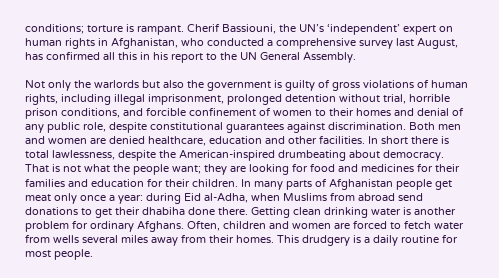conditions; torture is rampant. Cherif Bassiouni, the UN’s ‘independent’ expert on human rights in Afghanistan, who conducted a comprehensive survey last August, has confirmed all this in his report to the UN General Assembly.

Not only the warlords but also the government is guilty of gross violations of human rights, including illegal imprisonment, prolonged detention without trial, horrible prison conditions, and forcible confinement of women to their homes and denial of any public role, despite constitutional guarantees against discrimination. Both men and women are denied healthcare, education and other facilities. In short there is total lawlessness, despite the American-inspired drumbeating about democracy. That is not what the people want; they are looking for food and medicines for their families and education for their children. In many parts of Afghanistan people get meat only once a year: during Eid al-Adha, when Muslims from abroad send donations to get their dhabiha done there. Getting clean drinking water is another problem for ordinary Afghans. Often, children and women are forced to fetch water from wells several miles away from their homes. This drudgery is a daily routine for most people.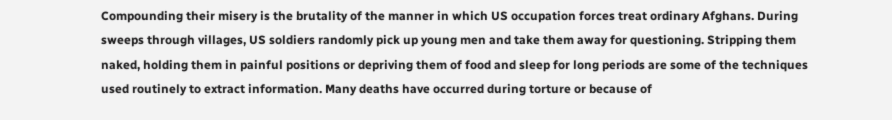Compounding their misery is the brutality of the manner in which US occupation forces treat ordinary Afghans. During sweeps through villages, US soldiers randomly pick up young men and take them away for questioning. Stripping them naked, holding them in painful positions or depriving them of food and sleep for long periods are some of the techniques used routinely to extract information. Many deaths have occurred during torture or because of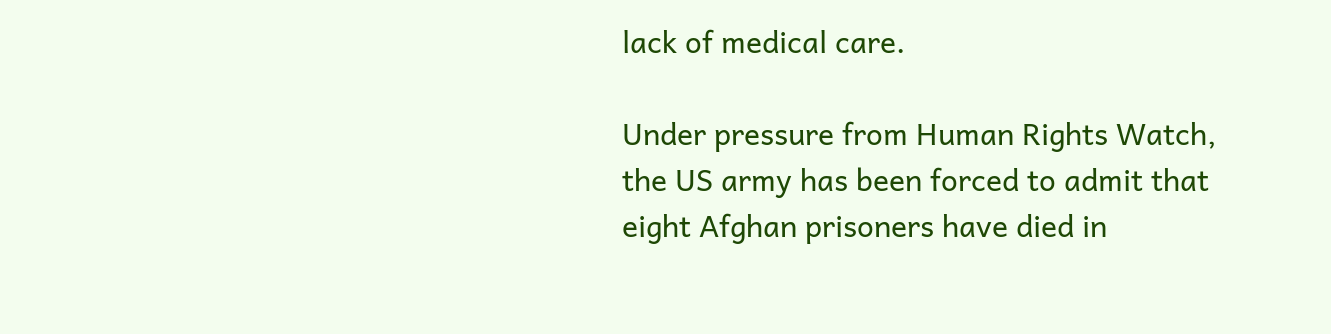lack of medical care.

Under pressure from Human Rights Watch, the US army has been forced to admit that eight Afghan prisoners have died in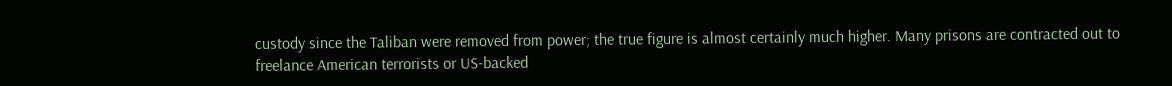custody since the Taliban were removed from power; the true figure is almost certainly much higher. Many prisons are contracted out to freelance American terrorists or US-backed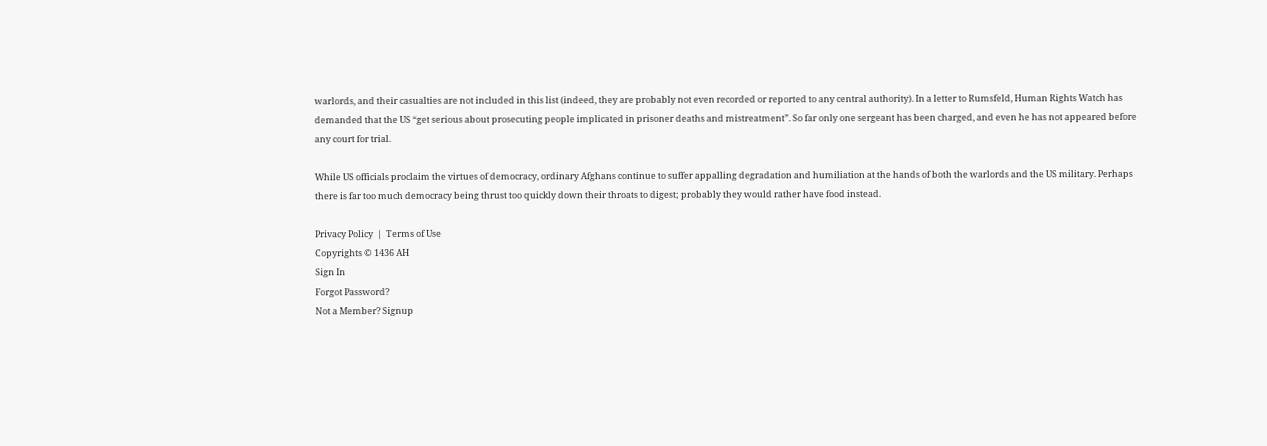warlords, and their casualties are not included in this list (indeed, they are probably not even recorded or reported to any central authority). In a letter to Rumsfeld, Human Rights Watch has demanded that the US “get serious about prosecuting people implicated in prisoner deaths and mistreatment”. So far only one sergeant has been charged, and even he has not appeared before any court for trial.

While US officials proclaim the virtues of democracy, ordinary Afghans continue to suffer appalling degradation and humiliation at the hands of both the warlords and the US military. Perhaps there is far too much democracy being thrust too quickly down their throats to digest; probably they would rather have food instead.

Privacy Policy  |  Terms of Use
Copyrights © 1436 AH
Sign In
Forgot Password?
Not a Member? Signup